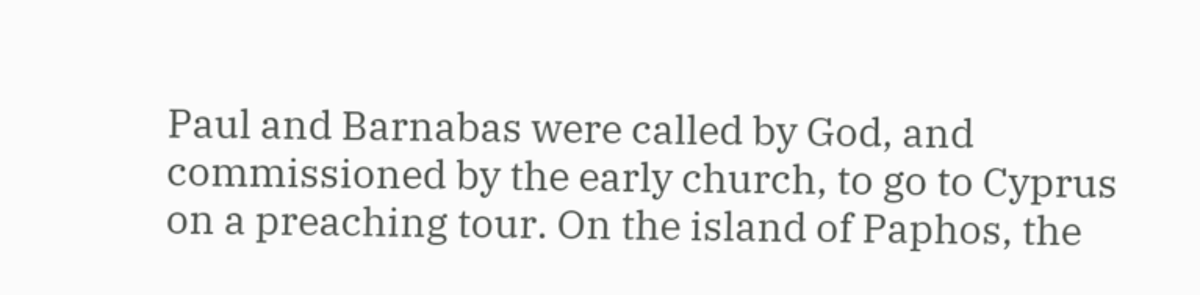Paul and Barnabas were called by God, and commissioned by the early church, to go to Cyprus on a preaching tour. On the island of Paphos, the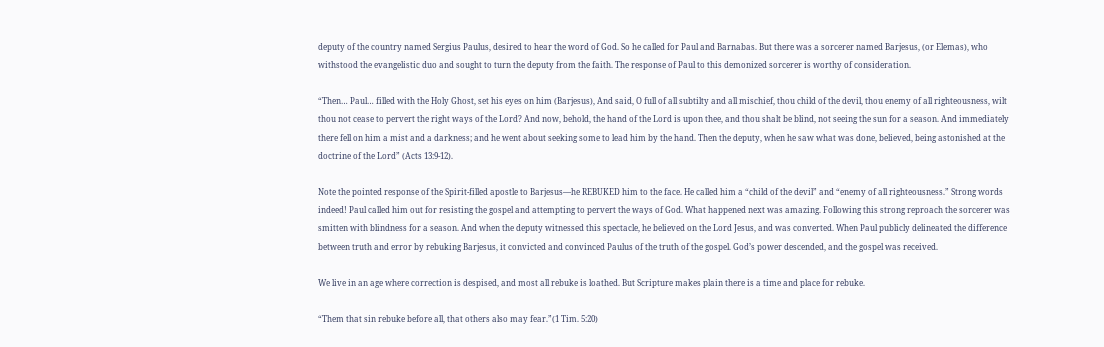deputy of the country named Sergius Paulus, desired to hear the word of God. So he called for Paul and Barnabas. But there was a sorcerer named Barjesus, (or Elemas), who withstood the evangelistic duo and sought to turn the deputy from the faith. The response of Paul to this demonized sorcerer is worthy of consideration.

“Then… Paul… filled with the Holy Ghost, set his eyes on him (Barjesus), And said, O full of all subtilty and all mischief, thou child of the devil, thou enemy of all righteousness, wilt thou not cease to pervert the right ways of the Lord? And now, behold, the hand of the Lord is upon thee, and thou shalt be blind, not seeing the sun for a season. And immediately there fell on him a mist and a darkness; and he went about seeking some to lead him by the hand. Then the deputy, when he saw what was done, believed, being astonished at the doctrine of the Lord” (Acts 13:9-12).

Note the pointed response of the Spirit-filled apostle to Barjesus—he REBUKED him to the face. He called him a “child of the devil” and “enemy of all righteousness.” Strong words indeed! Paul called him out for resisting the gospel and attempting to pervert the ways of God. What happened next was amazing. Following this strong reproach the sorcerer was smitten with blindness for a season. And when the deputy witnessed this spectacle, he believed on the Lord Jesus, and was converted. When Paul publicly delineated the difference between truth and error by rebuking Barjesus, it convicted and convinced Paulus of the truth of the gospel. God’s power descended, and the gospel was received.

We live in an age where correction is despised, and most all rebuke is loathed. But Scripture makes plain there is a time and place for rebuke.

“Them that sin rebuke before all, that others also may fear.”(1 Tim. 5:20)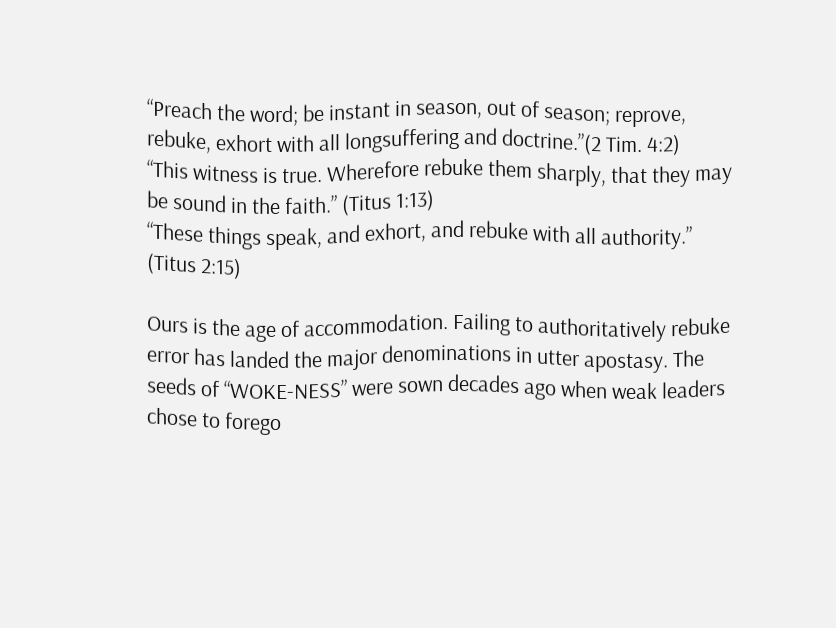“Preach the word; be instant in season, out of season; reprove, rebuke, exhort with all longsuffering and doctrine.”(2 Tim. 4:2)
“This witness is true. Wherefore rebuke them sharply, that they may be sound in the faith.” (Titus 1:13)
“These things speak, and exhort, and rebuke with all authority.” (Titus 2:15)

Ours is the age of accommodation. Failing to authoritatively rebuke error has landed the major denominations in utter apostasy. The seeds of “WOKE-NESS” were sown decades ago when weak leaders chose to forego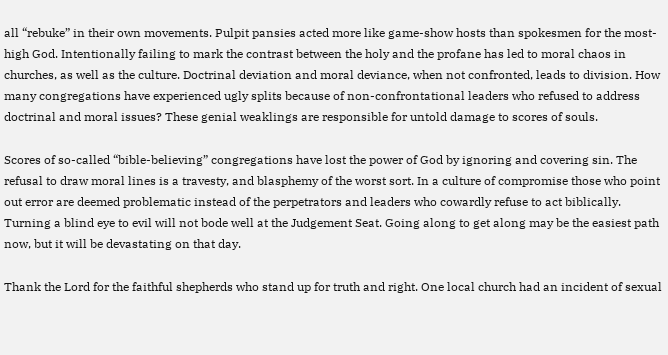all “rebuke” in their own movements. Pulpit pansies acted more like game-show hosts than spokesmen for the most-high God. Intentionally failing to mark the contrast between the holy and the profane has led to moral chaos in churches, as well as the culture. Doctrinal deviation and moral deviance, when not confronted, leads to division. How many congregations have experienced ugly splits because of non-confrontational leaders who refused to address doctrinal and moral issues? These genial weaklings are responsible for untold damage to scores of souls.

Scores of so-called “bible-believing” congregations have lost the power of God by ignoring and covering sin. The refusal to draw moral lines is a travesty, and blasphemy of the worst sort. In a culture of compromise those who point out error are deemed problematic instead of the perpetrators and leaders who cowardly refuse to act biblically. Turning a blind eye to evil will not bode well at the Judgement Seat. Going along to get along may be the easiest path now, but it will be devastating on that day.

Thank the Lord for the faithful shepherds who stand up for truth and right. One local church had an incident of sexual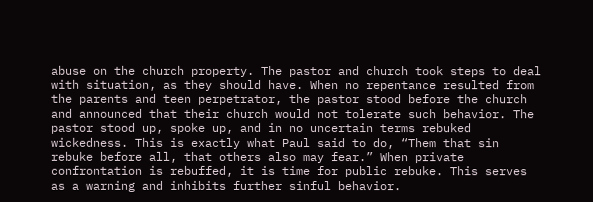abuse on the church property. The pastor and church took steps to deal with situation, as they should have. When no repentance resulted from the parents and teen perpetrator, the pastor stood before the church and announced that their church would not tolerate such behavior. The pastor stood up, spoke up, and in no uncertain terms rebuked wickedness. This is exactly what Paul said to do, “Them that sin rebuke before all, that others also may fear.” When private confrontation is rebuffed, it is time for public rebuke. This serves as a warning and inhibits further sinful behavior.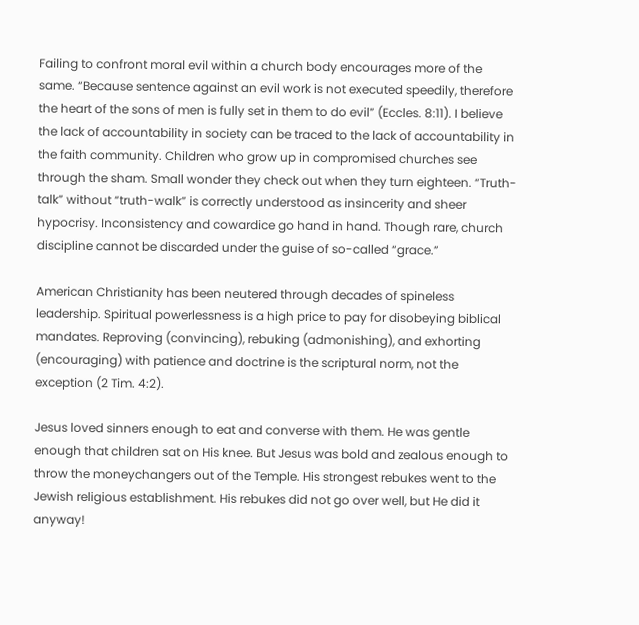Failing to confront moral evil within a church body encourages more of the same. “Because sentence against an evil work is not executed speedily, therefore the heart of the sons of men is fully set in them to do evil” (Eccles. 8:11). I believe the lack of accountability in society can be traced to the lack of accountability in the faith community. Children who grow up in compromised churches see through the sham. Small wonder they check out when they turn eighteen. “Truth-talk” without “truth-walk” is correctly understood as insincerity and sheer hypocrisy. Inconsistency and cowardice go hand in hand. Though rare, church discipline cannot be discarded under the guise of so-called “grace.”

American Christianity has been neutered through decades of spineless leadership. Spiritual powerlessness is a high price to pay for disobeying biblical mandates. Reproving (convincing), rebuking (admonishing), and exhorting (encouraging) with patience and doctrine is the scriptural norm, not the exception (2 Tim. 4:2).

Jesus loved sinners enough to eat and converse with them. He was gentle enough that children sat on His knee. But Jesus was bold and zealous enough to throw the moneychangers out of the Temple. His strongest rebukes went to the Jewish religious establishment. His rebukes did not go over well, but He did it anyway!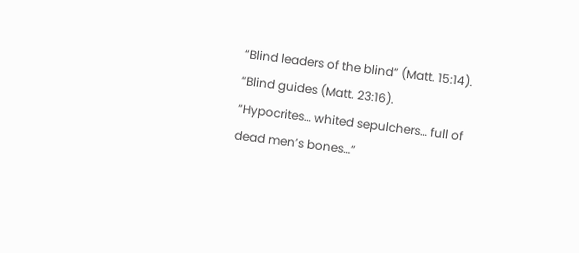“Blind leaders of the blind” (Matt. 15:14).
“Blind guides (Matt. 23:16).
“Hypocrites… whited sepulchers… full of dead men’s bones…”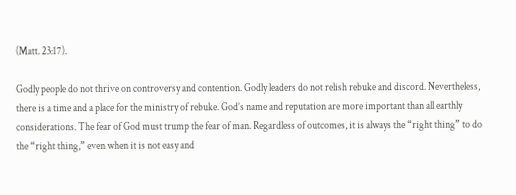(Matt. 23:17).

Godly people do not thrive on controversy and contention. Godly leaders do not relish rebuke and discord. Nevertheless, there is a time and a place for the ministry of rebuke. God’s name and reputation are more important than all earthly considerations. The fear of God must trump the fear of man. Regardless of outcomes, it is always the “right thing” to do the “right thing,” even when it is not easy and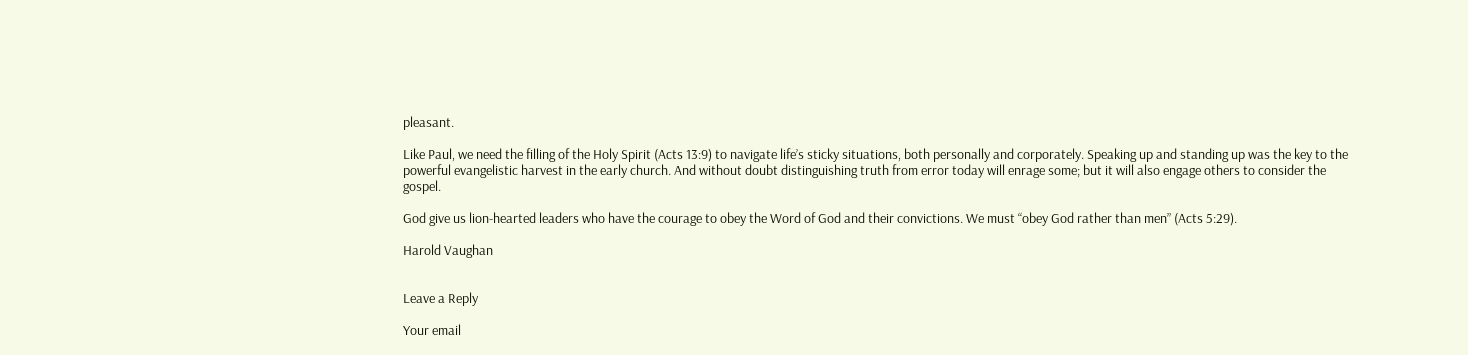pleasant.

Like Paul, we need the filling of the Holy Spirit (Acts 13:9) to navigate life’s sticky situations, both personally and corporately. Speaking up and standing up was the key to the powerful evangelistic harvest in the early church. And without doubt distinguishing truth from error today will enrage some; but it will also engage others to consider the gospel.

God give us lion-hearted leaders who have the courage to obey the Word of God and their convictions. We must “obey God rather than men” (Acts 5:29).

Harold Vaughan


Leave a Reply

Your email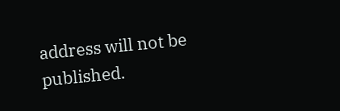address will not be published.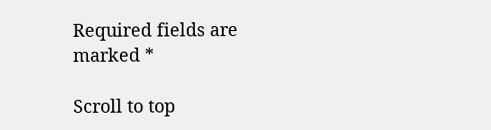Required fields are marked *

Scroll to top